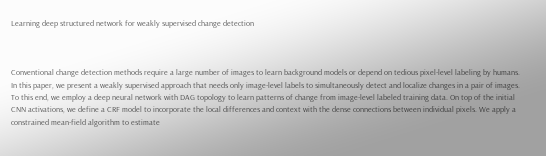Learning deep structured network for weakly supervised change detection



Conventional change detection methods require a large number of images to learn background models or depend on tedious pixel-level labeling by humans. In this paper, we present a weakly supervised approach that needs only image-level labels to simultaneously detect and localize changes in a pair of images. To this end, we employ a deep neural network with DAG topology to learn patterns of change from image-level labeled training data. On top of the initial CNN activations, we define a CRF model to incorporate the local differences and context with the dense connections between individual pixels. We apply a constrained mean-field algorithm to estimate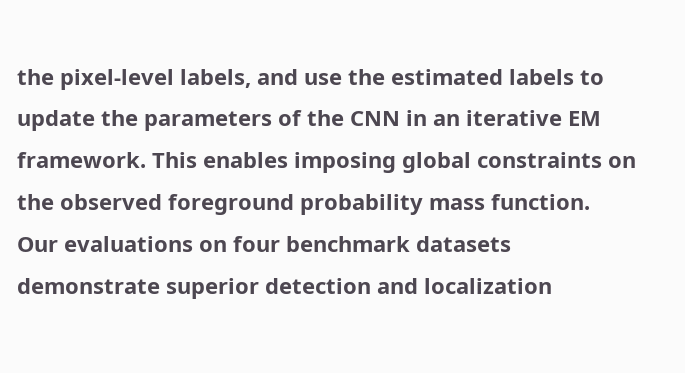the pixel-level labels, and use the estimated labels to update the parameters of the CNN in an iterative EM framework. This enables imposing global constraints on the observed foreground probability mass function. Our evaluations on four benchmark datasets demonstrate superior detection and localization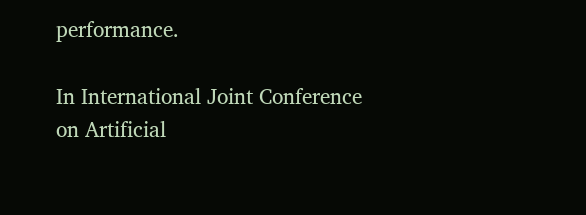performance.

In International Joint Conference on Artificial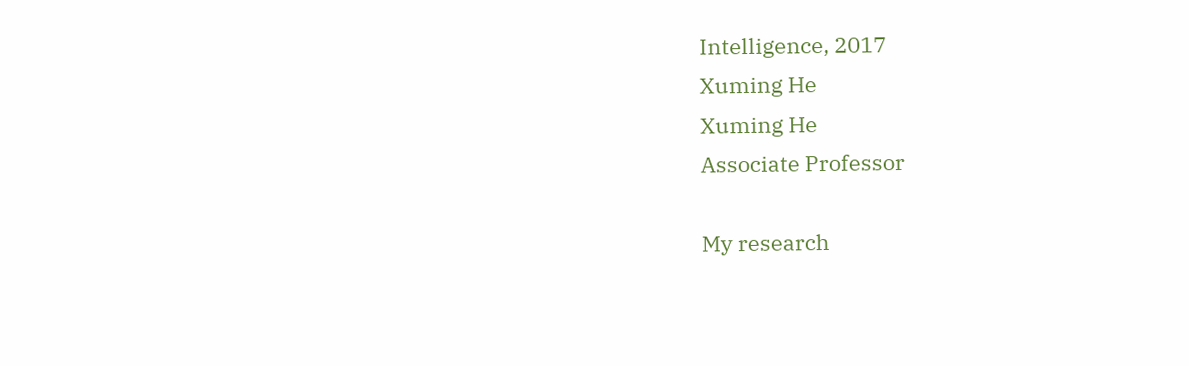Intelligence, 2017
Xuming He
Xuming He
Associate Professor

My research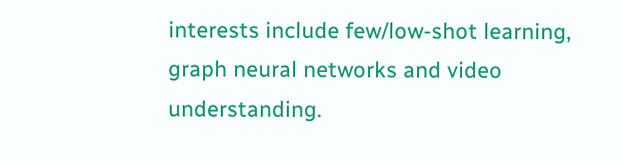interests include few/low-shot learning, graph neural networks and video understanding.